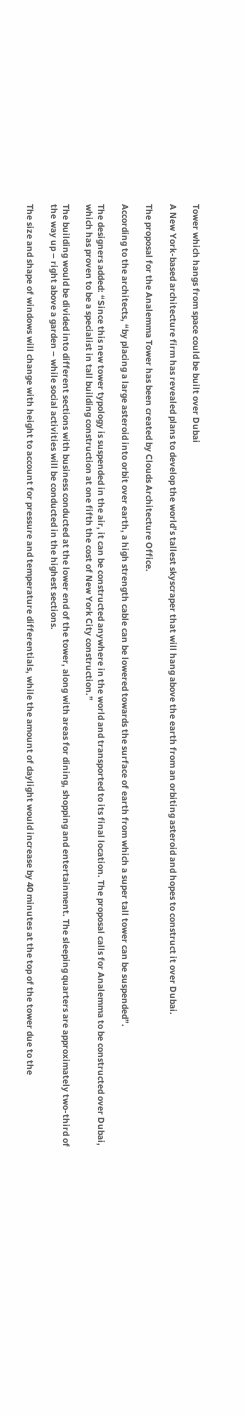Tower which hangs from space could be built over Dubai

A New York-based architecture firm has revealed plans to develop the world’s tallest skyscraper that will hang above the earth from an orbiting asteroid and hopes to construct it over Dubai.

The proposal for the Analemma Tower has been created by Clouds Architecture Office.

According to the architects, “by placing a large asteroid into orbit over earth, a high strength cable can be lowered towards the surface of earth from which a super tall tower can be suspended”.

The designers added: “Since this new tower typology is suspended in the air, it can be constructed anywhere in the world and transported to its final location. The proposal calls for Analemma to be constructed over Dubai, which has proven to be a specialist in tall building construction at one fifth the cost of New York City construction.”

The building would be divided into different sections with business conducted at the lower end of the tower, along with areas for dining, shopping and entertainment. The sleeping quarters are approximately two-third of the way up – right above a garden – while social activities will be conducted in the highest sections.

The size and shape of windows will change with height to account for pressure and temperature differentials, while the amount of daylight would increase by 40 minutes at the top of the tower due to the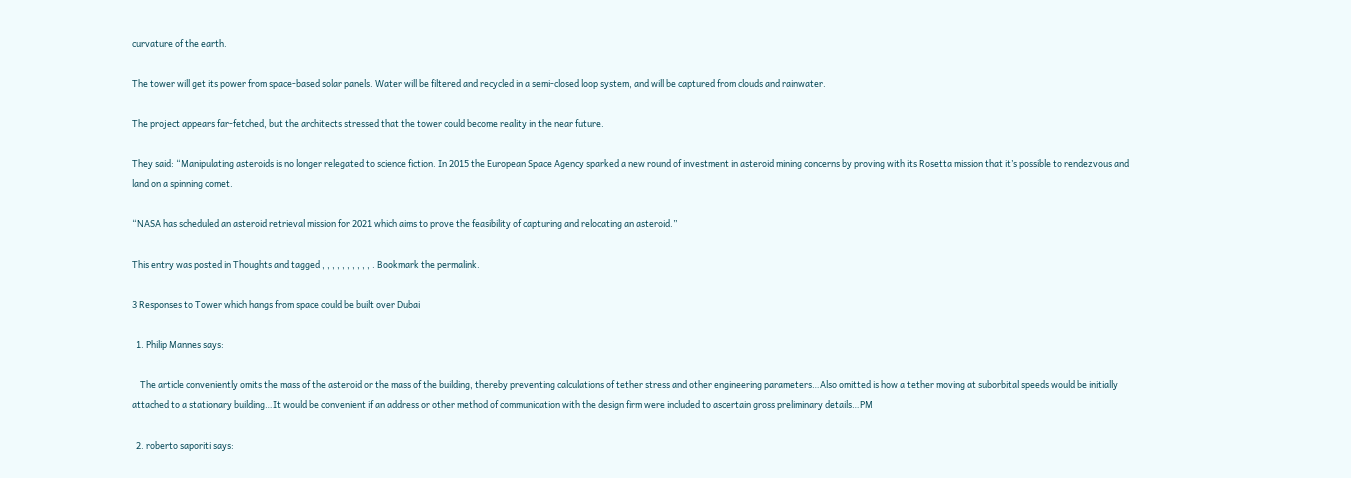curvature of the earth.

The tower will get its power from space-based solar panels. Water will be filtered and recycled in a semi-closed loop system, and will be captured from clouds and rainwater.

The project appears far-fetched, but the architects stressed that the tower could become reality in the near future.

They said: “Manipulating asteroids is no longer relegated to science fiction. In 2015 the European Space Agency sparked a new round of investment in asteroid mining concerns by proving with its Rosetta mission that it’s possible to rendezvous and land on a spinning comet.

“NASA has scheduled an asteroid retrieval mission for 2021 which aims to prove the feasibility of capturing and relocating an asteroid.”

This entry was posted in Thoughts and tagged , , , , , , , , , , . Bookmark the permalink.

3 Responses to Tower which hangs from space could be built over Dubai

  1. Philip Mannes says:

    The article conveniently omits the mass of the asteroid or the mass of the building, thereby preventing calculations of tether stress and other engineering parameters…Also omitted is how a tether moving at suborbital speeds would be initially attached to a stationary building…It would be convenient if an address or other method of communication with the design firm were included to ascertain gross preliminary details…PM

  2. roberto saporiti says: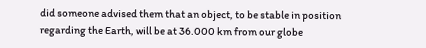did someone advised them that an object, to be stable in position regarding the Earth, will be at 36.000 km from our globe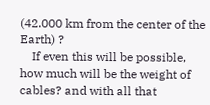(42.000 km from the center of the Earth) ?
    If even this will be possible, how much will be the weight of cables? and with all that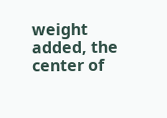weight added, the center of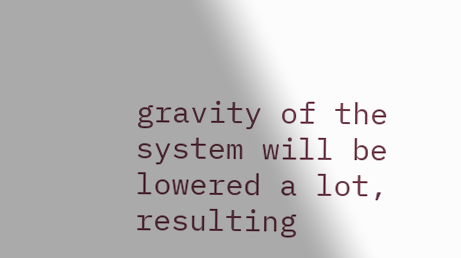gravity of the system will be lowered a lot, resulting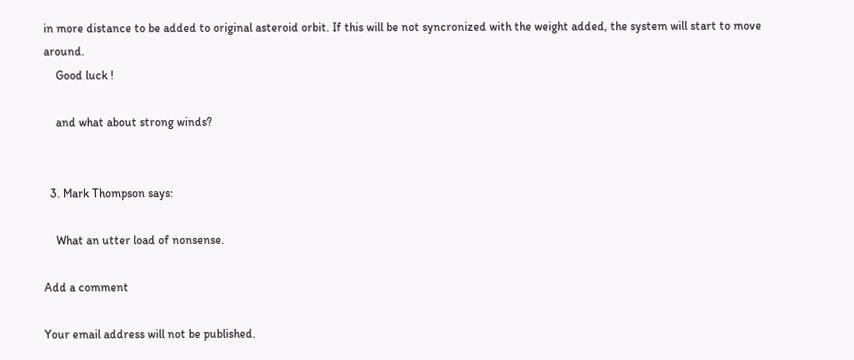in more distance to be added to original asteroid orbit. If this will be not syncronized with the weight added, the system will start to move around.
    Good luck !

    and what about strong winds?


  3. Mark Thompson says:

    What an utter load of nonsense.

Add a comment

Your email address will not be published.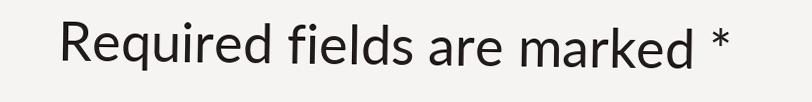Required fields are marked *